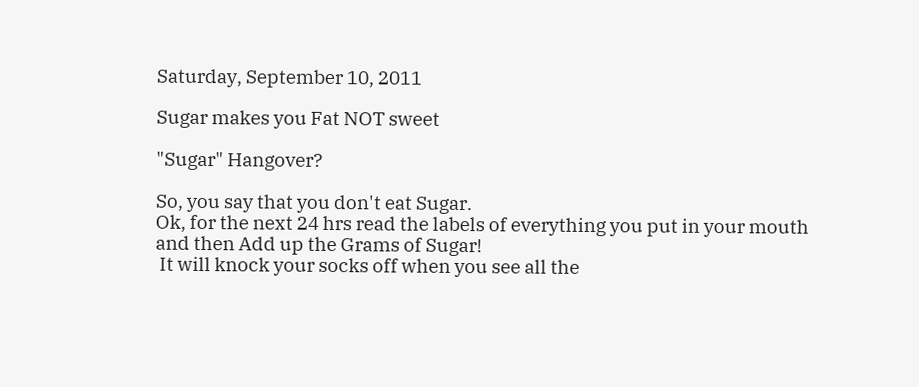Saturday, September 10, 2011

Sugar makes you Fat NOT sweet

"Sugar" Hangover?

So, you say that you don't eat Sugar.
Ok, for the next 24 hrs read the labels of everything you put in your mouth and then Add up the Grams of Sugar!
 It will knock your socks off when you see all the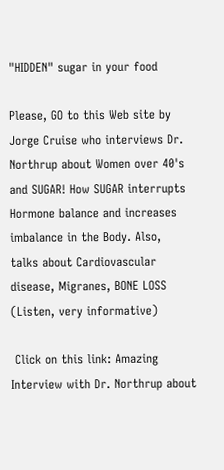"HIDDEN" sugar in your food

Please, GO to this Web site by Jorge Cruise who interviews Dr. Northrup about Women over 40's and SUGAR! How SUGAR interrupts Hormone balance and increases imbalance in the Body. Also,  talks about Cardiovascular disease, Migranes, BONE LOSS (Listen, very informative)

 Click on this link: Amazing Interview with Dr. Northrup about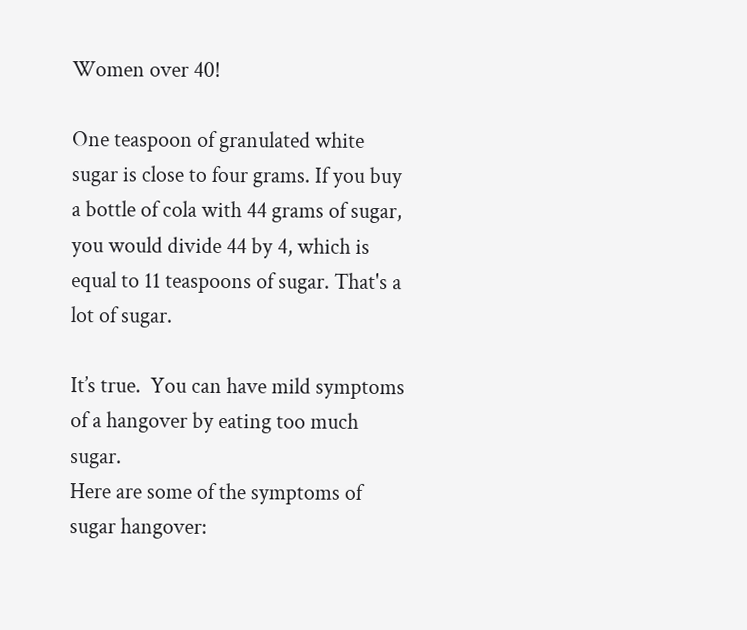Women over 40!

One teaspoon of granulated white sugar is close to four grams. If you buy a bottle of cola with 44 grams of sugar, you would divide 44 by 4, which is equal to 11 teaspoons of sugar. That's a lot of sugar.

It’s true.  You can have mild symptoms of a hangover by eating too much sugar.
Here are some of the symptoms of sugar hangover: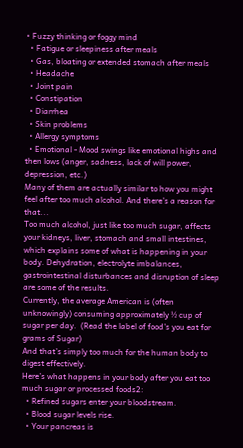• Fuzzy thinking or foggy mind
  • Fatigue or sleepiness after meals
  • Gas, bloating or extended stomach after meals
  • Headache
  • Joint pain
  • Constipation
  • Diarrhea
  • Skin problems
  • Allergy symptoms
  • Emotional - Mood swings like emotional highs and then lows (anger, sadness, lack of will power, depression, etc.)
Many of them are actually similar to how you might feel after too much alcohol. And there’s a reason for that...
Too much alcohol, just like too much sugar, affects your kidneys, liver, stomach and small intestines, which explains some of what is happening in your body. Dehydration, electrolyte imbalances, gastrointestinal disturbances and disruption of sleep are some of the results.
Currently, the average American is (often unknowingly) consuming approximately ½ cup of sugar per day.  (Read the label of food's you eat for grams of Sugar)
And that’s simply too much for the human body to digest effectively.
Here’s what happens in your body after you eat too much sugar or processed foods2:
  • Refined sugars enter your bloodstream.
  • Blood sugar levels rise.
  • Your pancreas is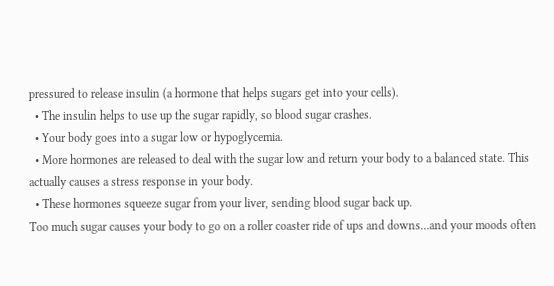pressured to release insulin (a hormone that helps sugars get into your cells).
  • The insulin helps to use up the sugar rapidly, so blood sugar crashes.
  • Your body goes into a sugar low or hypoglycemia.
  • More hormones are released to deal with the sugar low and return your body to a balanced state. This actually causes a stress response in your body.
  • These hormones squeeze sugar from your liver, sending blood sugar back up.
Too much sugar causes your body to go on a roller coaster ride of ups and downs…and your moods often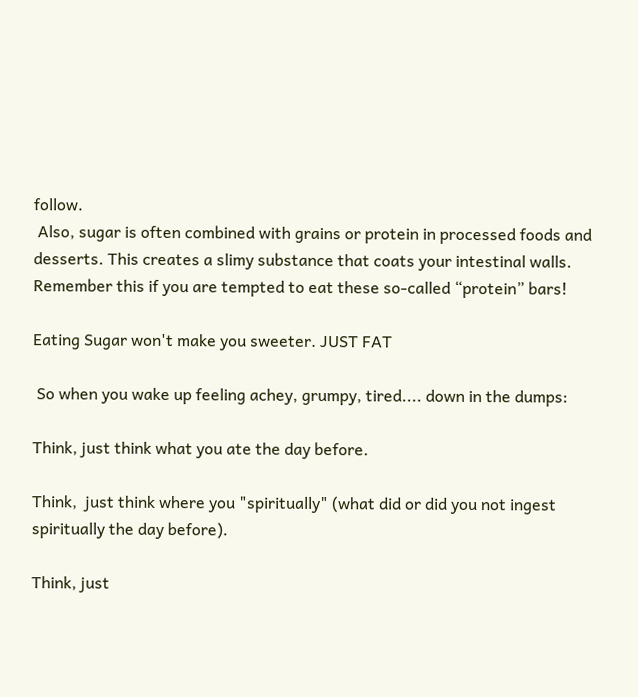follow.
 Also, sugar is often combined with grains or protein in processed foods and desserts. This creates a slimy substance that coats your intestinal walls. Remember this if you are tempted to eat these so-called “protein” bars!

Eating Sugar won't make you sweeter. JUST FAT

 So when you wake up feeling achey, grumpy, tired.... down in the dumps:

Think, just think what you ate the day before.

Think,  just think where you "spiritually" (what did or did you not ingest  spiritually the day before).

Think, just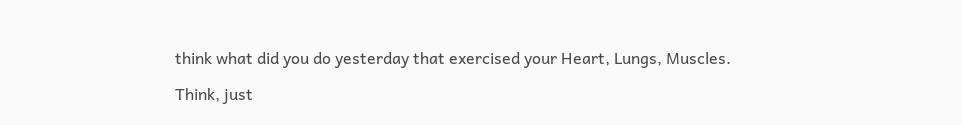think what did you do yesterday that exercised your Heart, Lungs, Muscles.

Think, just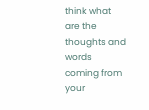think what are the thoughts and words coming from your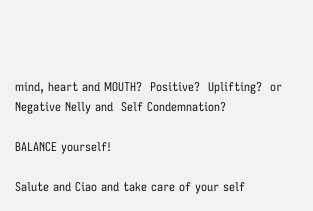mind, heart and MOUTH?  Positive?  Uplifting?  or Negative Nelly and  Self Condemnation?

BALANCE yourself!

Salute and Ciao and take care of your self